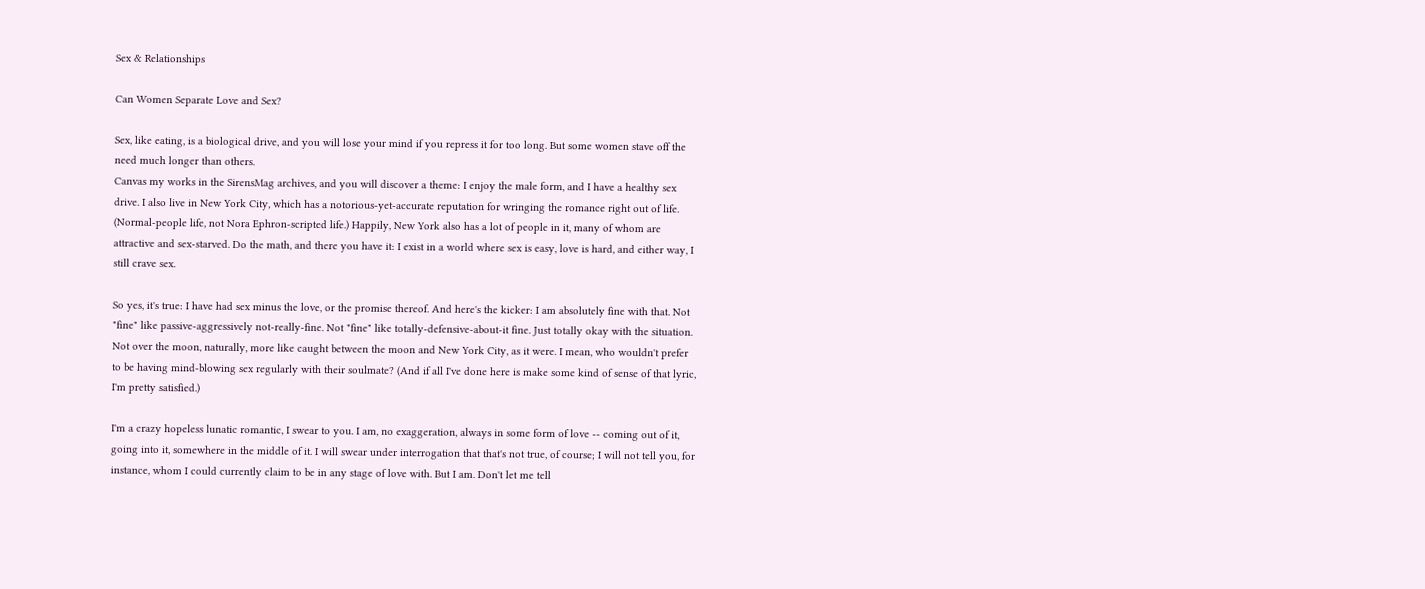Sex & Relationships

Can Women Separate Love and Sex?

Sex, like eating, is a biological drive, and you will lose your mind if you repress it for too long. But some women stave off the need much longer than others.
Canvas my works in the SirensMag archives, and you will discover a theme: I enjoy the male form, and I have a healthy sex drive. I also live in New York City, which has a notorious-yet-accurate reputation for wringing the romance right out of life. (Normal-people life, not Nora Ephron-scripted life.) Happily, New York also has a lot of people in it, many of whom are attractive and sex-starved. Do the math, and there you have it: I exist in a world where sex is easy, love is hard, and either way, I still crave sex.

So yes, it's true: I have had sex minus the love, or the promise thereof. And here's the kicker: I am absolutely fine with that. Not "fine" like passive-aggressively not-really-fine. Not "fine" like totally-defensive-about-it fine. Just totally okay with the situation. Not over the moon, naturally, more like caught between the moon and New York City, as it were. I mean, who wouldn't prefer to be having mind-blowing sex regularly with their soulmate? (And if all I've done here is make some kind of sense of that lyric, I'm pretty satisfied.)

I'm a crazy hopeless lunatic romantic, I swear to you. I am, no exaggeration, always in some form of love -- coming out of it, going into it, somewhere in the middle of it. I will swear under interrogation that that's not true, of course; I will not tell you, for instance, whom I could currently claim to be in any stage of love with. But I am. Don't let me tell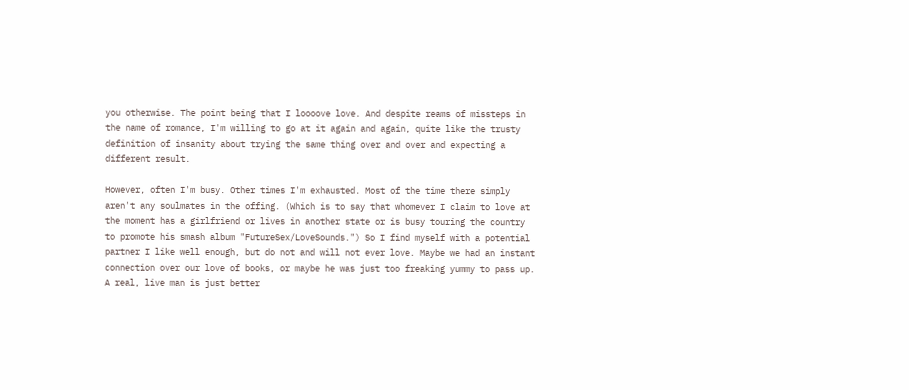you otherwise. The point being that I loooove love. And despite reams of missteps in the name of romance, I'm willing to go at it again and again, quite like the trusty definition of insanity about trying the same thing over and over and expecting a different result.

However, often I'm busy. Other times I'm exhausted. Most of the time there simply aren't any soulmates in the offing. (Which is to say that whomever I claim to love at the moment has a girlfriend or lives in another state or is busy touring the country to promote his smash album "FutureSex/LoveSounds.") So I find myself with a potential partner I like well enough, but do not and will not ever love. Maybe we had an instant connection over our love of books, or maybe he was just too freaking yummy to pass up. A real, live man is just better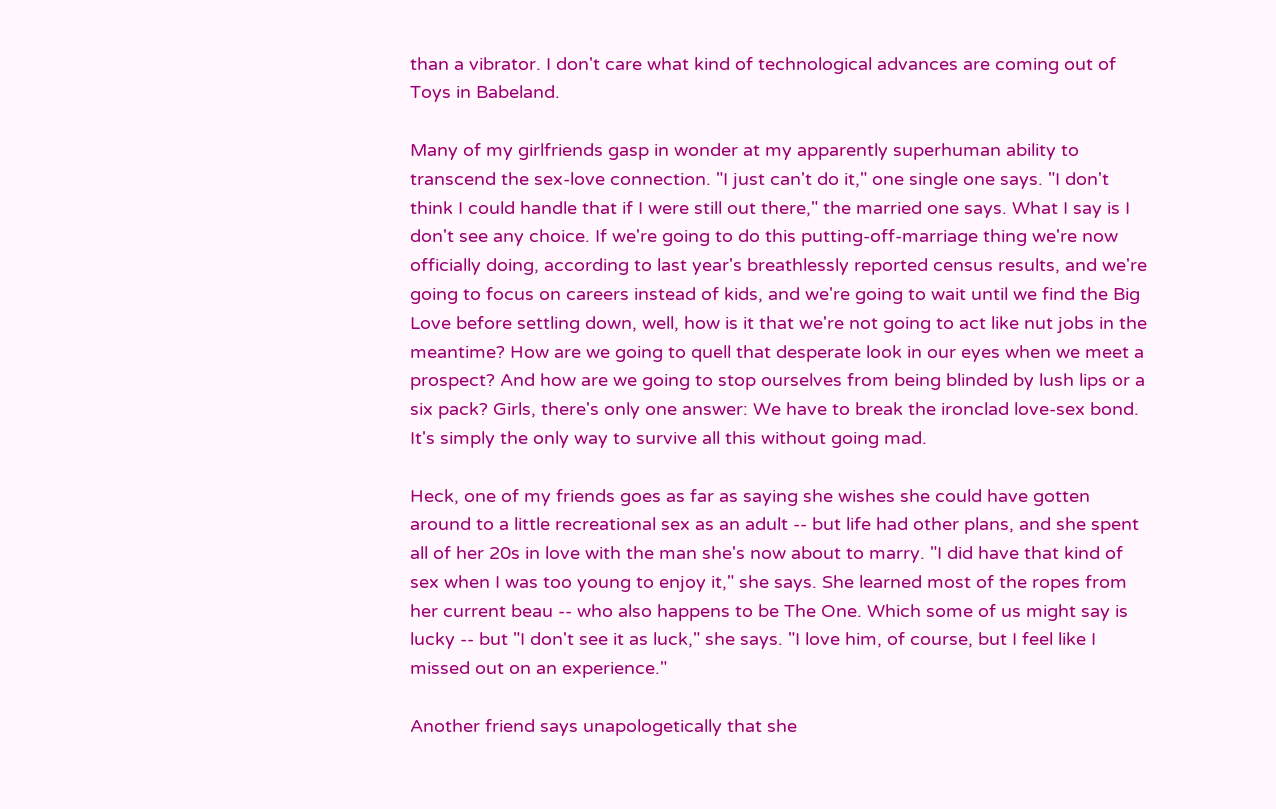than a vibrator. I don't care what kind of technological advances are coming out of Toys in Babeland.

Many of my girlfriends gasp in wonder at my apparently superhuman ability to transcend the sex-love connection. "I just can't do it," one single one says. "I don't think I could handle that if I were still out there," the married one says. What I say is I don't see any choice. If we're going to do this putting-off-marriage thing we're now officially doing, according to last year's breathlessly reported census results, and we're going to focus on careers instead of kids, and we're going to wait until we find the Big Love before settling down, well, how is it that we're not going to act like nut jobs in the meantime? How are we going to quell that desperate look in our eyes when we meet a prospect? And how are we going to stop ourselves from being blinded by lush lips or a six pack? Girls, there's only one answer: We have to break the ironclad love-sex bond. It's simply the only way to survive all this without going mad.

Heck, one of my friends goes as far as saying she wishes she could have gotten around to a little recreational sex as an adult -- but life had other plans, and she spent all of her 20s in love with the man she's now about to marry. "I did have that kind of sex when I was too young to enjoy it," she says. She learned most of the ropes from her current beau -- who also happens to be The One. Which some of us might say is lucky -- but "I don't see it as luck," she says. "I love him, of course, but I feel like I missed out on an experience."

Another friend says unapologetically that she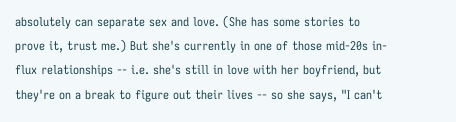absolutely can separate sex and love. (She has some stories to prove it, trust me.) But she's currently in one of those mid-20s in-flux relationships -- i.e. she's still in love with her boyfriend, but they're on a break to figure out their lives -- so she says, "I can't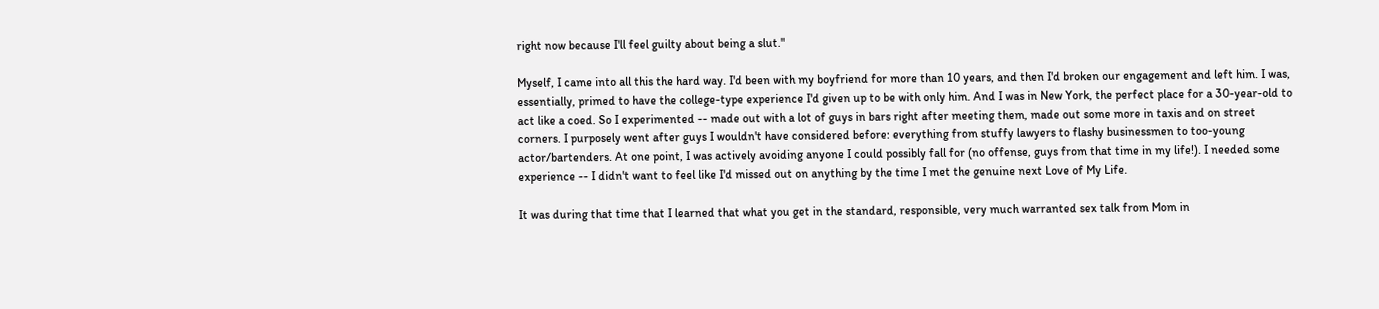right now because I'll feel guilty about being a slut."

Myself, I came into all this the hard way. I'd been with my boyfriend for more than 10 years, and then I'd broken our engagement and left him. I was, essentially, primed to have the college-type experience I'd given up to be with only him. And I was in New York, the perfect place for a 30-year-old to act like a coed. So I experimented -- made out with a lot of guys in bars right after meeting them, made out some more in taxis and on street corners. I purposely went after guys I wouldn't have considered before: everything from stuffy lawyers to flashy businessmen to too-young actor/bartenders. At one point, I was actively avoiding anyone I could possibly fall for (no offense, guys from that time in my life!). I needed some experience -- I didn't want to feel like I'd missed out on anything by the time I met the genuine next Love of My Life.

It was during that time that I learned that what you get in the standard, responsible, very much warranted sex talk from Mom in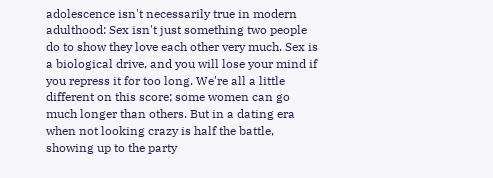adolescence isn't necessarily true in modern adulthood: Sex isn't just something two people do to show they love each other very much. Sex is a biological drive, and you will lose your mind if you repress it for too long. We're all a little different on this score; some women can go much longer than others. But in a dating era when not looking crazy is half the battle, showing up to the party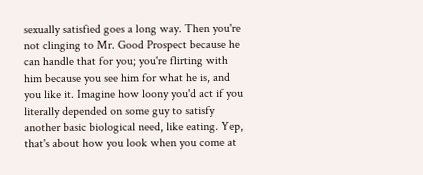sexually satisfied goes a long way. Then you're not clinging to Mr. Good Prospect because he can handle that for you; you're flirting with him because you see him for what he is, and you like it. Imagine how loony you'd act if you literally depended on some guy to satisfy another basic biological need, like eating. Yep, that's about how you look when you come at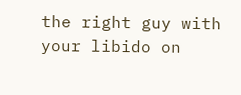the right guy with your libido on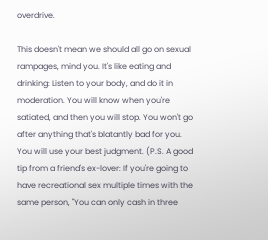overdrive.

This doesn't mean we should all go on sexual rampages, mind you. It's like eating and drinking: Listen to your body, and do it in moderation. You will know when you're satiated, and then you will stop. You won't go after anything that's blatantly bad for you. You will use your best judgment. (P.S. A good tip from a friend's ex-lover: If you're going to have recreational sex multiple times with the same person, "You can only cash in three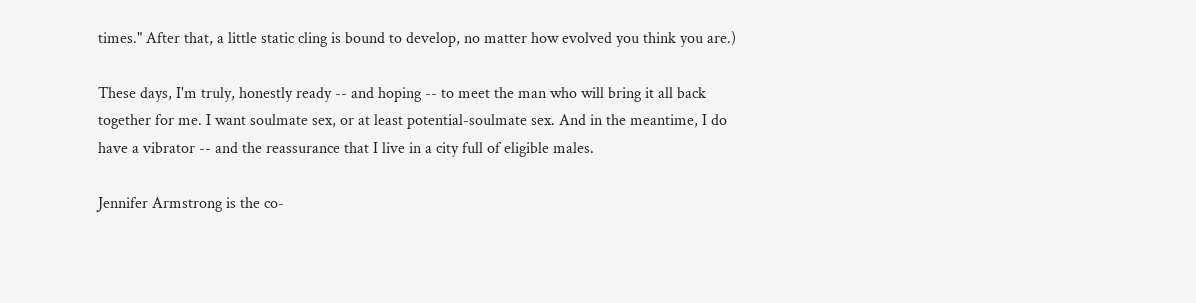times." After that, a little static cling is bound to develop, no matter how evolved you think you are.)

These days, I'm truly, honestly ready -- and hoping -- to meet the man who will bring it all back together for me. I want soulmate sex, or at least potential-soulmate sex. And in the meantime, I do have a vibrator -- and the reassurance that I live in a city full of eligible males.

Jennifer Armstrong is the co-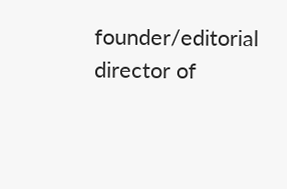founder/editorial director of